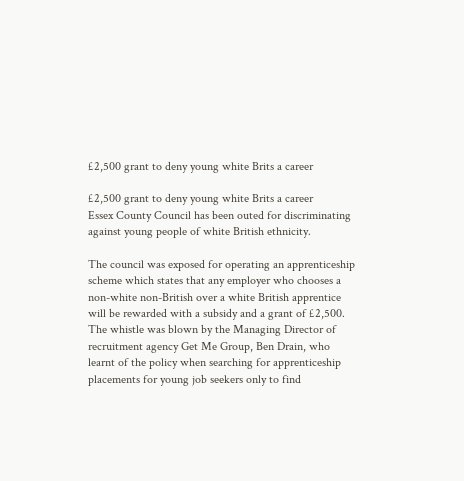£2,500 grant to deny young white Brits a career

£2,500 grant to deny young white Brits a career
Essex County Council has been outed for discriminating against young people of white British ethnicity.

The council was exposed for operating an apprenticeship scheme which states that any employer who chooses a non-white non-British over a white British apprentice will be rewarded with a subsidy and a grant of £2,500.
The whistle was blown by the Managing Director of recruitment agency Get Me Group, Ben Drain, who learnt of the policy when searching for apprenticeship placements for young job seekers only to find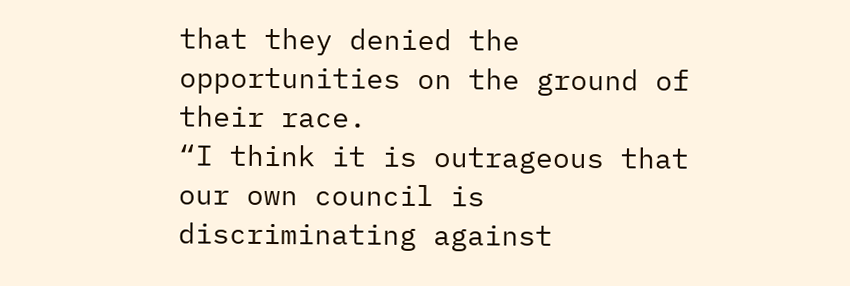that they denied the opportunities on the ground of their race.
“I think it is outrageous that our own council is discriminating against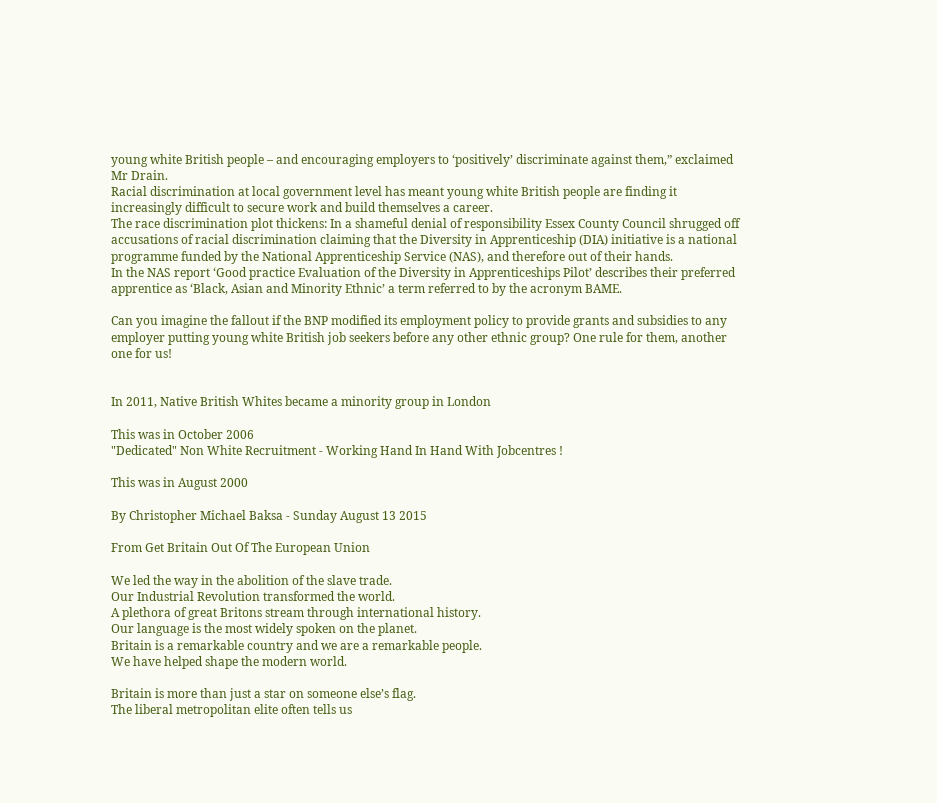young white British people – and encouraging employers to ‘positively’ discriminate against them,” exclaimed Mr Drain.
Racial discrimination at local government level has meant young white British people are finding it increasingly difficult to secure work and build themselves a career.
The race discrimination plot thickens: In a shameful denial of responsibility Essex County Council shrugged off accusations of racial discrimination claiming that the Diversity in Apprenticeship (DIA) initiative is a national programme funded by the National Apprenticeship Service (NAS), and therefore out of their hands.
In the NAS report ‘Good practice Evaluation of the Diversity in Apprenticeships Pilot’ describes their preferred apprentice as ‘Black, Asian and Minority Ethnic’ a term referred to by the acronym BAME.

Can you imagine the fallout if the BNP modified its employment policy to provide grants and subsidies to any employer putting young white British job seekers before any other ethnic group? One rule for them, another one for us!


In 2011, Native British Whites became a minority group in London

This was in October 2006
"Dedicated" Non White Recruitment - Working Hand In Hand With Jobcentres !

This was in August 2000

By Christopher Michael Baksa - Sunday August 13 2015

From Get Britain Out Of The European Union

We led the way in the abolition of the slave trade.
Our Industrial Revolution transformed the world.
A plethora of great Britons stream through international history.
Our language is the most widely spoken on the planet.
Britain is a remarkable country and we are a remarkable people.
We have helped shape the modern world.

Britain is more than just a star on someone else’s flag.
The liberal metropolitan elite often tells us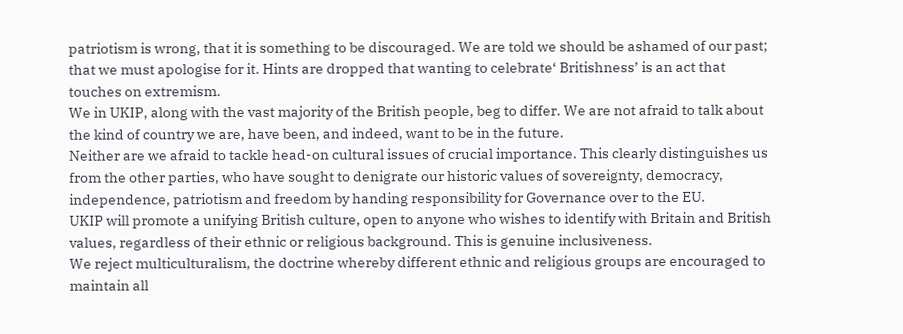patriotism is wrong, that it is something to be discouraged. We are told we should be ashamed of our past; that we must apologise for it. Hints are dropped that wanting to celebrate‘ Britishness’ is an act that touches on extremism.
We in UKIP, along with the vast majority of the British people, beg to differ. We are not afraid to talk about the kind of country we are, have been, and indeed, want to be in the future.
Neither are we afraid to tackle head-on cultural issues of crucial importance. This clearly distinguishes us from the other parties, who have sought to denigrate our historic values of sovereignty, democracy, independence, patriotism and freedom by handing responsibility for Governance over to the EU.
UKIP will promote a unifying British culture, open to anyone who wishes to identify with Britain and British values, regardless of their ethnic or religious background. This is genuine inclusiveness.
We reject multiculturalism, the doctrine whereby different ethnic and religious groups are encouraged to maintain all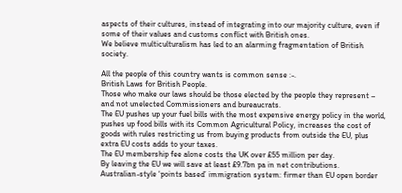aspects of their cultures, instead of integrating into our majority culture, even if some of their values and customs conflict with British ones.
We believe multiculturalism has led to an alarming fragmentation of British society.

All the people of this country wants is common sense :-.
British Laws for British People.
Those who make our laws should be those elected by the people they represent – and not unelected Commissioners and bureaucrats.
The EU pushes up your fuel bills with the most expensive energy policy in the world, pushes up food bills with its Common Agricultural Policy, increases the cost of goods with rules restricting us from buying products from outside the EU, plus extra EU costs adds to your taxes.
The EU membership fee alone costs the UK over £55 million per day.
By leaving the EU we will save at least £9.7bn pa in net contributions.
Australian-style ‘points based’ immigration system: firmer than EU open border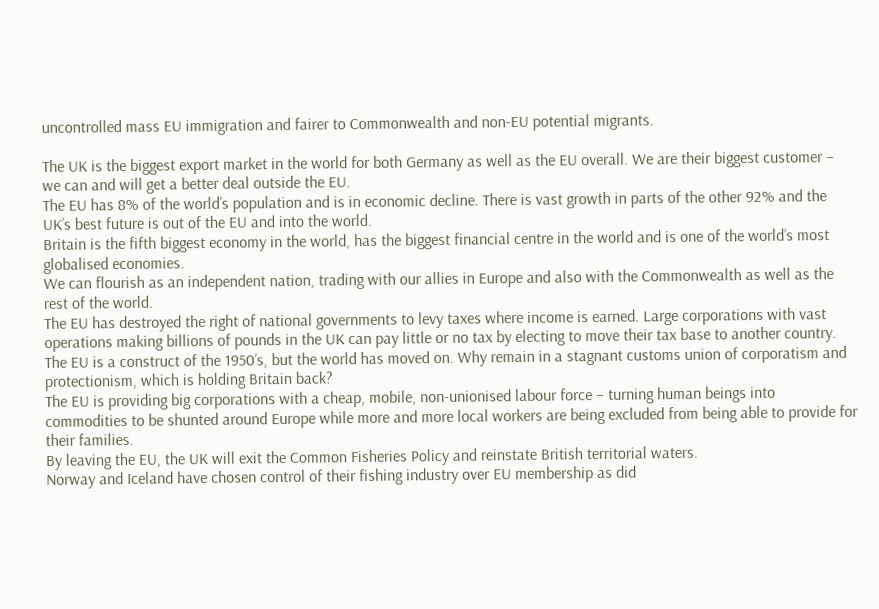uncontrolled mass EU immigration and fairer to Commonwealth and non-EU potential migrants.

The UK is the biggest export market in the world for both Germany as well as the EU overall. We are their biggest customer – we can and will get a better deal outside the EU.
The EU has 8% of the world’s population and is in economic decline. There is vast growth in parts of the other 92% and the UK’s best future is out of the EU and into the world.
Britain is the fifth biggest economy in the world, has the biggest financial centre in the world and is one of the world’s most globalised economies.
We can flourish as an independent nation, trading with our allies in Europe and also with the Commonwealth as well as the rest of the world.
The EU has destroyed the right of national governments to levy taxes where income is earned. Large corporations with vast operations making billions of pounds in the UK can pay little or no tax by electing to move their tax base to another country.
The EU is a construct of the 1950’s, but the world has moved on. Why remain in a stagnant customs union of corporatism and protectionism, which is holding Britain back?
The EU is providing big corporations with a cheap, mobile, non-unionised labour force – turning human beings into commodities to be shunted around Europe while more and more local workers are being excluded from being able to provide for their families.
By leaving the EU, the UK will exit the Common Fisheries Policy and reinstate British territorial waters.
Norway and Iceland have chosen control of their fishing industry over EU membership as did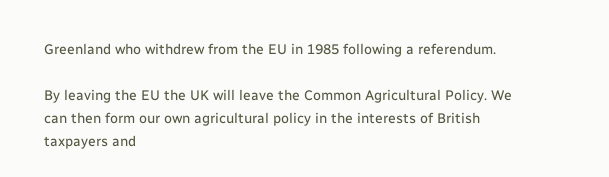Greenland who withdrew from the EU in 1985 following a referendum.

By leaving the EU the UK will leave the Common Agricultural Policy. We can then form our own agricultural policy in the interests of British taxpayers and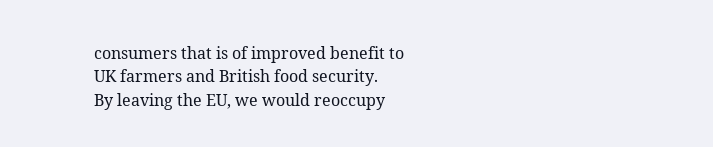consumers that is of improved benefit to UK farmers and British food security.
By leaving the EU, we would reoccupy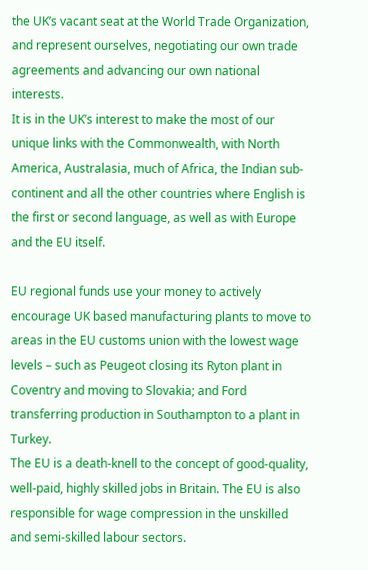the UK’s vacant seat at the World Trade Organization, and represent ourselves, negotiating our own trade agreements and advancing our own national interests.
It is in the UK’s interest to make the most of our unique links with the Commonwealth, with North America, Australasia, much of Africa, the Indian sub-continent and all the other countries where English is the first or second language, as well as with Europe and the EU itself.

EU regional funds use your money to actively encourage UK based manufacturing plants to move to areas in the EU customs union with the lowest wage levels – such as Peugeot closing its Ryton plant in Coventry and moving to Slovakia; and Ford transferring production in Southampton to a plant in Turkey.
The EU is a death-knell to the concept of good-quality, well-paid, highly skilled jobs in Britain. The EU is also responsible for wage compression in the unskilled and semi-skilled labour sectors.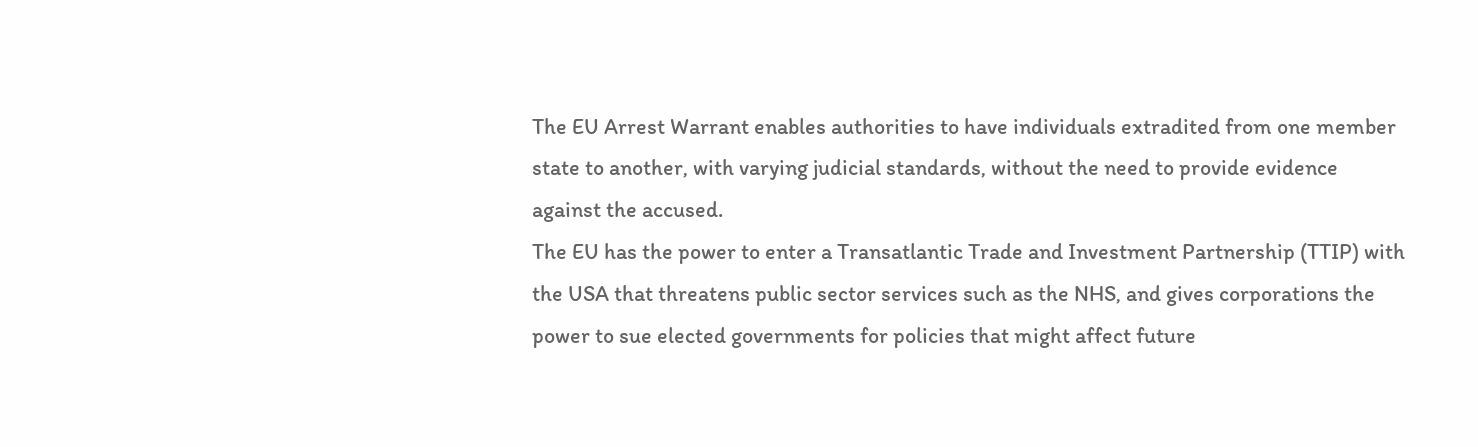The EU Arrest Warrant enables authorities to have individuals extradited from one member state to another, with varying judicial standards, without the need to provide evidence against the accused.
The EU has the power to enter a Transatlantic Trade and Investment Partnership (TTIP) with the USA that threatens public sector services such as the NHS, and gives corporations the power to sue elected governments for policies that might affect future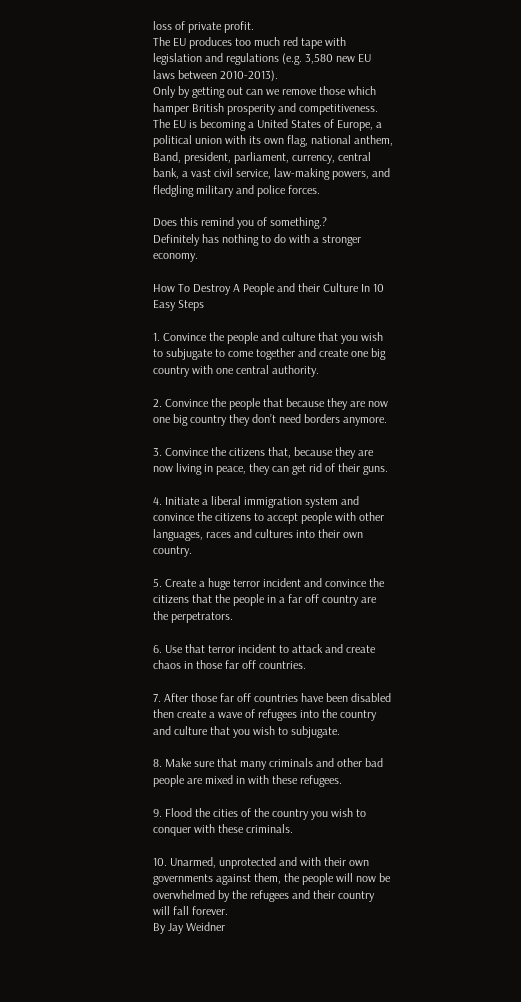loss of private profit.
The EU produces too much red tape with legislation and regulations (e.g. 3,580 new EU laws between 2010-2013).
Only by getting out can we remove those which hamper British prosperity and competitiveness.
The EU is becoming a United States of Europe, a political union with its own flag, national anthem, Band, president, parliament, currency, central bank, a vast civil service, law-making powers, and fledgling military and police forces.

Does this remind you of something.?
Definitely has nothing to do with a stronger economy.

How To Destroy A People and their Culture In 10 Easy Steps

1. Convince the people and culture that you wish to subjugate to come together and create one big country with one central authority.

2. Convince the people that because they are now one big country they don’t need borders anymore.

3. Convince the citizens that, because they are now living in peace, they can get rid of their guns.

4. Initiate a liberal immigration system and convince the citizens to accept people with other languages, races and cultures into their own country.

5. Create a huge terror incident and convince the citizens that the people in a far off country are the perpetrators.

6. Use that terror incident to attack and create chaos in those far off countries.

7. After those far off countries have been disabled then create a wave of refugees into the country and culture that you wish to subjugate.

8. Make sure that many criminals and other bad people are mixed in with these refugees.

9. Flood the cities of the country you wish to conquer with these criminals.

10. Unarmed, unprotected and with their own governments against them, the people will now be overwhelmed by the refugees and their country will fall forever.
By Jay Weidner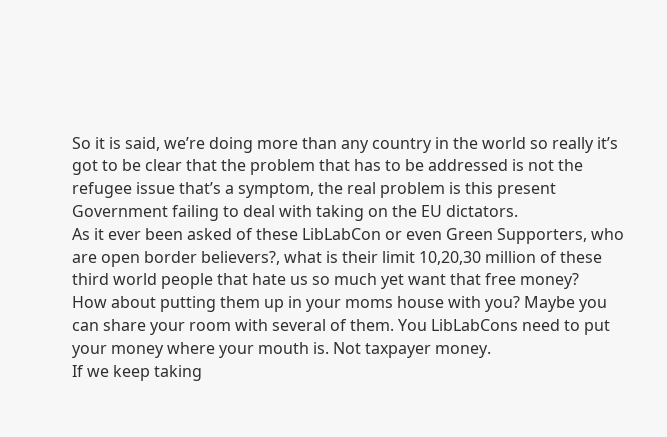So it is said, we’re doing more than any country in the world so really it’s got to be clear that the problem that has to be addressed is not the refugee issue that’s a symptom, the real problem is this present Government failing to deal with taking on the EU dictators.
As it ever been asked of these LibLabCon or even Green Supporters, who are open border believers?, what is their limit 10,20,30 million of these third world people that hate us so much yet want that free money?
How about putting them up in your moms house with you? Maybe you can share your room with several of them. You LibLabCons need to put your money where your mouth is. Not taxpayer money.
If we keep taking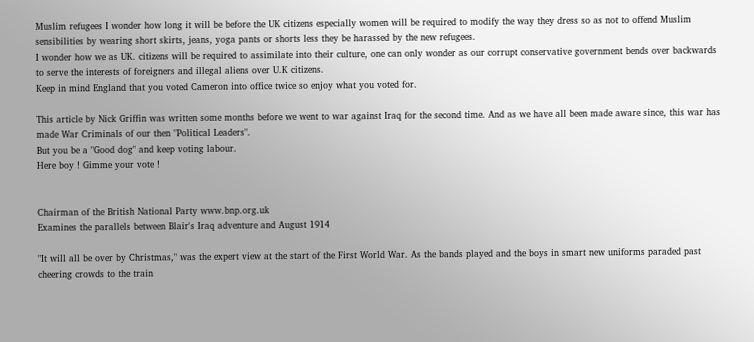Muslim refugees I wonder how long it will be before the UK citizens especially women will be required to modify the way they dress so as not to offend Muslim sensibilities by wearing short skirts, jeans, yoga pants or shorts less they be harassed by the new refugees.
I wonder how we as UK. citizens will be required to assimilate into their culture, one can only wonder as our corrupt conservative government bends over backwards to serve the interests of foreigners and illegal aliens over U.K citizens.
Keep in mind England that you voted Cameron into office twice so enjoy what you voted for.

This article by Nick Griffin was written some months before we went to war against Iraq for the second time. And as we have all been made aware since, this war has made War Criminals of our then "Political Leaders".
But you be a "Good dog" and keep voting labour.
Here boy ! Gimme your vote !


Chairman of the British National Party www.bnp.org.uk
Examines the parallels between Blair's Iraq adventure and August 1914

"It will all be over by Christmas," was the expert view at the start of the First World War. As the bands played and the boys in smart new uniforms paraded past cheering crowds to the train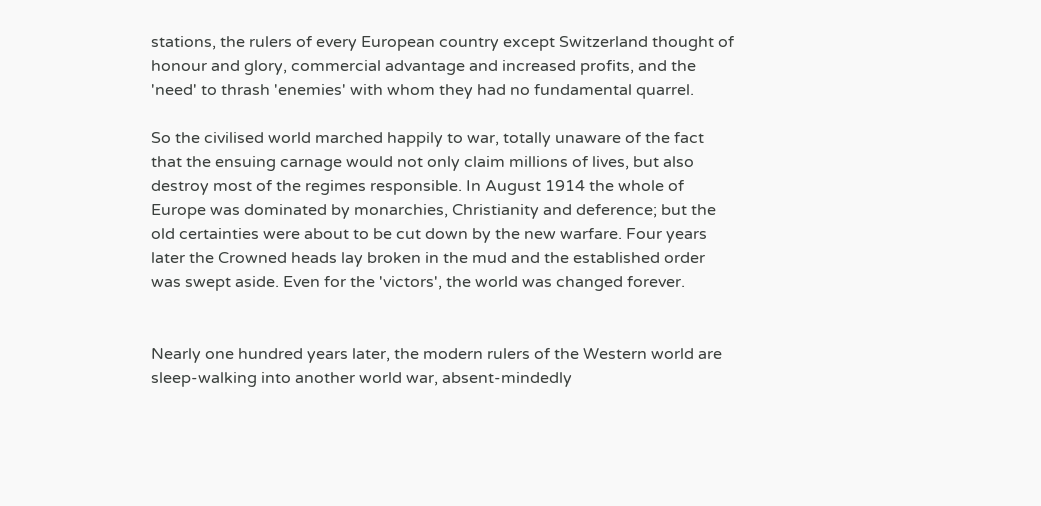stations, the rulers of every European country except Switzerland thought of honour and glory, commercial advantage and increased profits, and the 'need' to thrash 'enemies' with whom they had no fundamental quarrel.

So the civilised world marched happily to war, totally unaware of the fact that the ensuing carnage would not only claim millions of lives, but also destroy most of the regimes responsible. In August 1914 the whole of Europe was dominated by monarchies, Christianity and deference; but the old certainties were about to be cut down by the new warfare. Four years later the Crowned heads lay broken in the mud and the established order was swept aside. Even for the 'victors', the world was changed forever.


Nearly one hundred years later, the modern rulers of the Western world are sleep-walking into another world war, absent-mindedly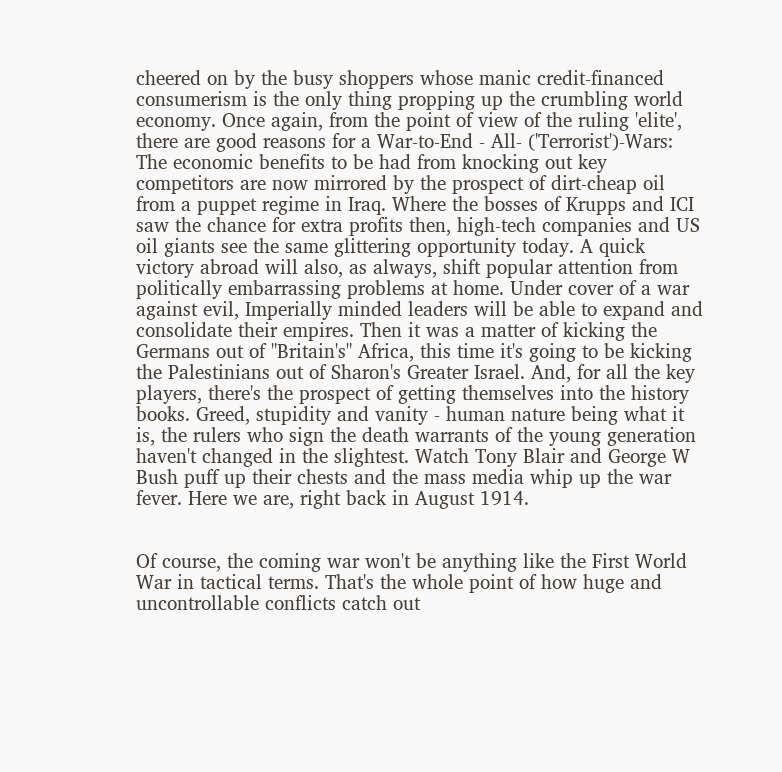cheered on by the busy shoppers whose manic credit-financed consumerism is the only thing propping up the crumbling world economy. Once again, from the point of view of the ruling 'elite', there are good reasons for a War-to-End - All- ('Terrorist')-Wars: The economic benefits to be had from knocking out key competitors are now mirrored by the prospect of dirt-cheap oil from a puppet regime in Iraq. Where the bosses of Krupps and ICI saw the chance for extra profits then, high-tech companies and US oil giants see the same glittering opportunity today. A quick victory abroad will also, as always, shift popular attention from politically embarrassing problems at home. Under cover of a war against evil, Imperially minded leaders will be able to expand and consolidate their empires. Then it was a matter of kicking the Germans out of "Britain's" Africa, this time it's going to be kicking the Palestinians out of Sharon's Greater Israel. And, for all the key players, there's the prospect of getting themselves into the history books. Greed, stupidity and vanity - human nature being what it is, the rulers who sign the death warrants of the young generation haven't changed in the slightest. Watch Tony Blair and George W Bush puff up their chests and the mass media whip up the war fever. Here we are, right back in August 1914.


Of course, the coming war won't be anything like the First World War in tactical terms. That's the whole point of how huge and uncontrollable conflicts catch out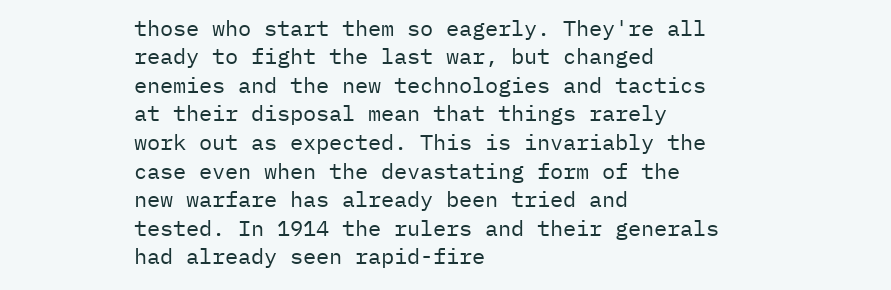those who start them so eagerly. They're all ready to fight the last war, but changed enemies and the new technologies and tactics at their disposal mean that things rarely work out as expected. This is invariably the case even when the devastating form of the new warfare has already been tried and tested. In 1914 the rulers and their generals had already seen rapid-fire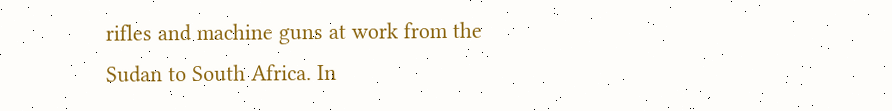rifles and machine guns at work from the Sudan to South Africa. In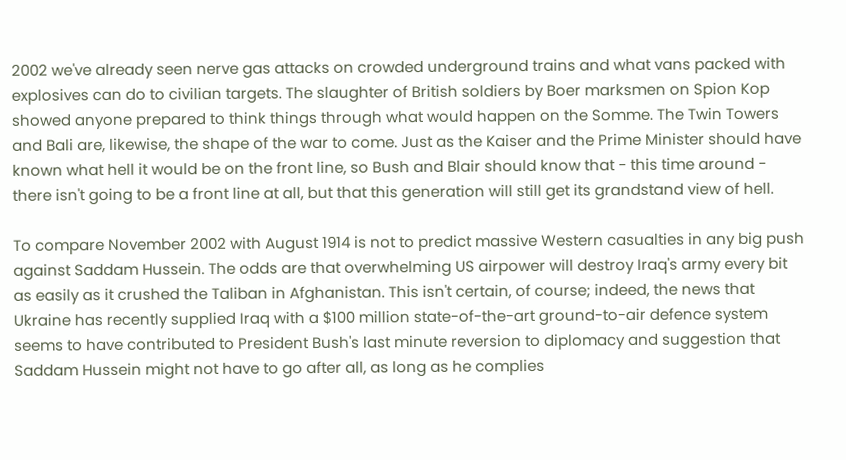2002 we've already seen nerve gas attacks on crowded underground trains and what vans packed with explosives can do to civilian targets. The slaughter of British soldiers by Boer marksmen on Spion Kop showed anyone prepared to think things through what would happen on the Somme. The Twin Towers and Bali are, likewise, the shape of the war to come. Just as the Kaiser and the Prime Minister should have known what hell it would be on the front line, so Bush and Blair should know that - this time around - there isn't going to be a front line at all, but that this generation will still get its grandstand view of hell.

To compare November 2002 with August 1914 is not to predict massive Western casualties in any big push against Saddam Hussein. The odds are that overwhelming US airpower will destroy Iraq's army every bit as easily as it crushed the Taliban in Afghanistan. This isn't certain, of course; indeed, the news that Ukraine has recently supplied Iraq with a $100 million state-of-the-art ground-to-air defence system seems to have contributed to President Bush's last minute reversion to diplomacy and suggestion that Saddam Hussein might not have to go after all, as long as he complies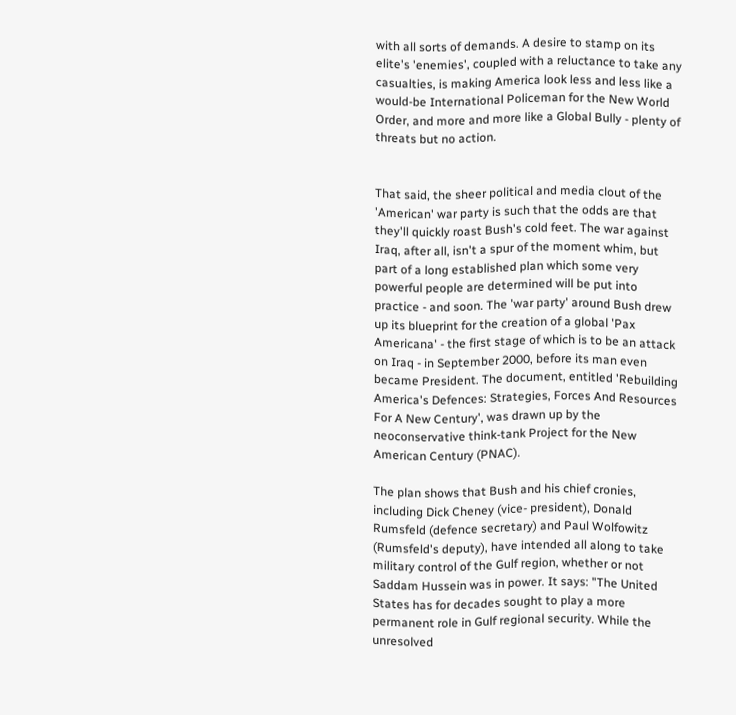with all sorts of demands. A desire to stamp on its elite's 'enemies', coupled with a reluctance to take any casualties, is making America look less and less like a would-be International Policeman for the New World Order, and more and more like a Global Bully - plenty of threats but no action.


That said, the sheer political and media clout of the 'American' war party is such that the odds are that they'll quickly roast Bush's cold feet. The war against Iraq, after all, isn't a spur of the moment whim, but part of a long established plan which some very powerful people are determined will be put into practice - and soon. The 'war party' around Bush drew up its blueprint for the creation of a global 'Pax Americana' - the first stage of which is to be an attack on Iraq - in September 2000, before its man even became President. The document, entitled 'Rebuilding America's Defences: Strategies, Forces And Resources For A New Century', was drawn up by the neoconservative think-tank Project for the New American Century (PNAC).

The plan shows that Bush and his chief cronies, including Dick Cheney (vice- president), Donald Rumsfeld (defence secretary) and Paul Wolfowitz (Rumsfeld's deputy), have intended all along to take military control of the Gulf region, whether or not Saddam Hussein was in power. It says: "The United States has for decades sought to play a more permanent role in Gulf regional security. While the unresolved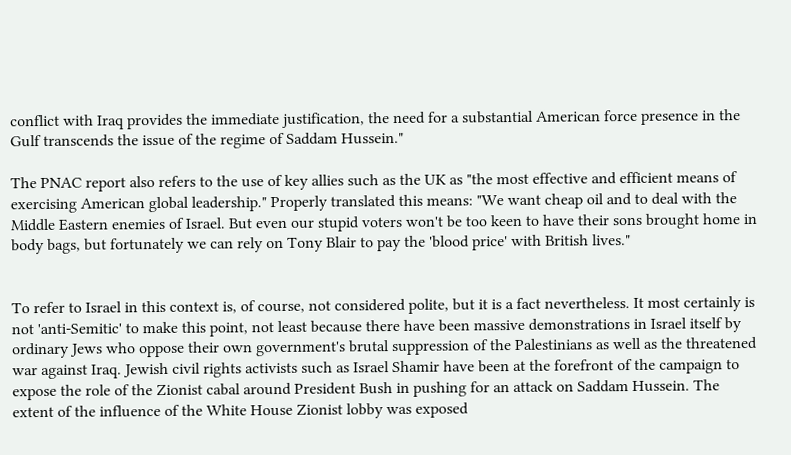conflict with Iraq provides the immediate justification, the need for a substantial American force presence in the Gulf transcends the issue of the regime of Saddam Hussein."

The PNAC report also refers to the use of key allies such as the UK as "the most effective and efficient means of exercising American global leadership." Properly translated this means: "We want cheap oil and to deal with the Middle Eastern enemies of Israel. But even our stupid voters won't be too keen to have their sons brought home in body bags, but fortunately we can rely on Tony Blair to pay the 'blood price' with British lives."


To refer to Israel in this context is, of course, not considered polite, but it is a fact nevertheless. It most certainly is not 'anti-Semitic' to make this point, not least because there have been massive demonstrations in Israel itself by ordinary Jews who oppose their own government's brutal suppression of the Palestinians as well as the threatened war against Iraq. Jewish civil rights activists such as Israel Shamir have been at the forefront of the campaign to expose the role of the Zionist cabal around President Bush in pushing for an attack on Saddam Hussein. The extent of the influence of the White House Zionist lobby was exposed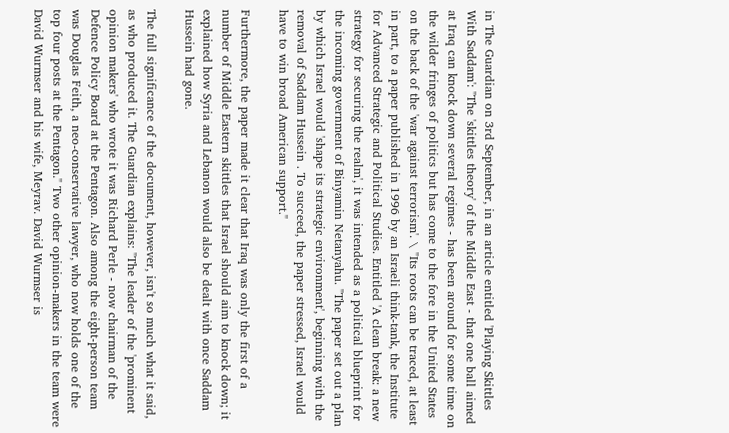in The Guardian on 3rd September, in an article entitled 'Playing Skittles With Saddam': "The 'skittles theory' of the Middle East - that one ball aimed at Iraq can knock down several regimes - has been around for some time on the wilder fringes of politics but has come to the fore in the United States on the back of the 'war against terrorism'. \ "Its roots can be traced, at least in part, to a paper published in 1996 by an Israeli think-tank, the Institute for Advanced Strategic and Political Studies. Entitled 'A clean break: a new strategy for securing the realm', it was intended as a political blueprint for the incoming government of Binyamin Netanyahu. "The paper set out a plan by which Israel would 'shape its strategic environment', beginning with the removal of Saddam Hussein . To succeed, the paper stressed, Israel would have to win broad American support."

Furthermore, the paper made it clear that Iraq was only the first of a number of Middle Eastern skittles that Israel should aim to knock down; it explained how Syria and Lebanon would also be dealt with once Saddam Hussein had gone.

The full significance of the document, however, isn't so much what it said, as who produced it. The Guardian explains: "The leader of the 'prominent opinion makers' who wrote it was Richard Perle - now chairman of the Defence Policy Board at the Pentagon. Also among the eight-person team was Douglas Feith, a neo-conservative lawyer, who now holds one of the top four posts at the Pentagon." Two other opinion-makers in the team were David Wurmser and his wife, Meyrav. David Wurmser is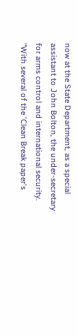now at the State Department, as a special assistant to John Bolton, the under-secretary for arms control and international security. "With several of the 'Clean Break paper's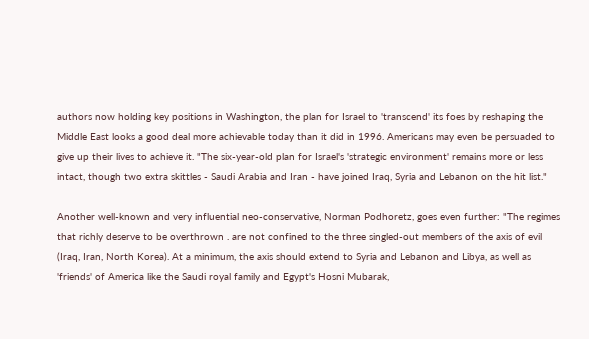authors now holding key positions in Washington, the plan for Israel to 'transcend' its foes by reshaping the Middle East looks a good deal more achievable today than it did in 1996. Americans may even be persuaded to give up their lives to achieve it. "The six-year-old plan for Israel's 'strategic environment' remains more or less intact, though two extra skittles - Saudi Arabia and Iran - have joined Iraq, Syria and Lebanon on the hit list."

Another well-known and very influential neo-conservative, Norman Podhoretz, goes even further: "The regimes that richly deserve to be overthrown . are not confined to the three singled-out members of the axis of evil (Iraq, Iran, North Korea). At a minimum, the axis should extend to Syria and Lebanon and Libya, as well as 'friends' of America like the Saudi royal family and Egypt's Hosni Mubarak,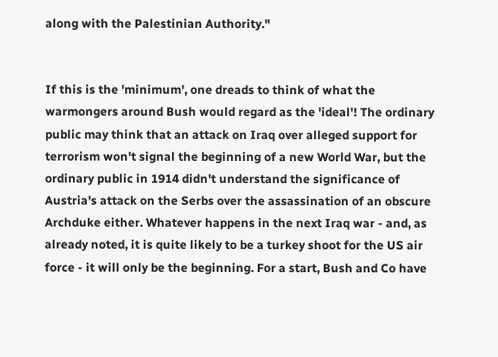along with the Palestinian Authority."


If this is the 'minimum', one dreads to think of what the warmongers around Bush would regard as the 'ideal'! The ordinary public may think that an attack on Iraq over alleged support for terrorism won't signal the beginning of a new World War, but the ordinary public in 1914 didn't understand the significance of Austria's attack on the Serbs over the assassination of an obscure Archduke either. Whatever happens in the next Iraq war - and, as already noted, it is quite likely to be a turkey shoot for the US air force - it will only be the beginning. For a start, Bush and Co have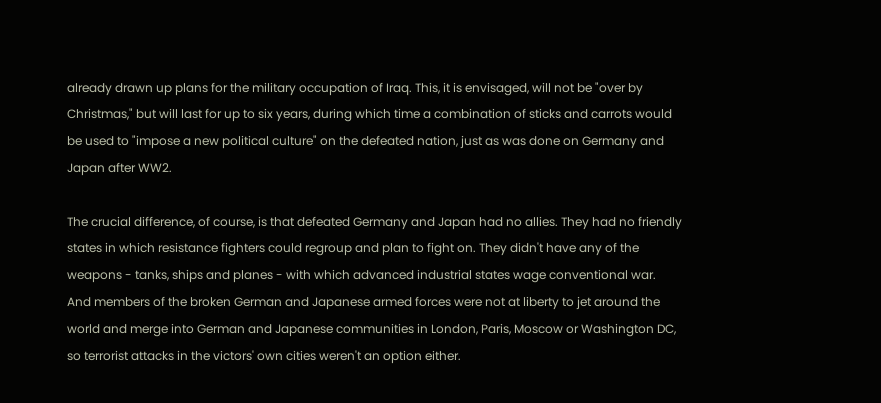already drawn up plans for the military occupation of Iraq. This, it is envisaged, will not be "over by Christmas," but will last for up to six years, during which time a combination of sticks and carrots would be used to "impose a new political culture" on the defeated nation, just as was done on Germany and Japan after WW2.

The crucial difference, of course, is that defeated Germany and Japan had no allies. They had no friendly states in which resistance fighters could regroup and plan to fight on. They didn't have any of the weapons - tanks, ships and planes - with which advanced industrial states wage conventional war. And members of the broken German and Japanese armed forces were not at liberty to jet around the world and merge into German and Japanese communities in London, Paris, Moscow or Washington DC, so terrorist attacks in the victors' own cities weren't an option either.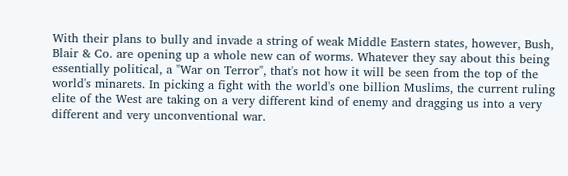With their plans to bully and invade a string of weak Middle Eastern states, however, Bush, Blair & Co. are opening up a whole new can of worms. Whatever they say about this being essentially political, a "War on Terror", that's not how it will be seen from the top of the world's minarets. In picking a fight with the world's one billion Muslims, the current ruling elite of the West are taking on a very different kind of enemy and dragging us into a very different and very unconventional war.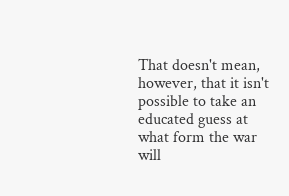That doesn't mean, however, that it isn't possible to take an educated guess at what form the war will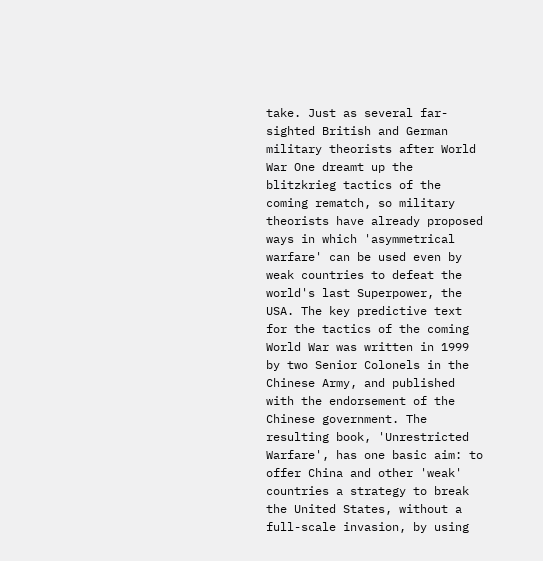take. Just as several far-sighted British and German military theorists after World War One dreamt up the blitzkrieg tactics of the coming rematch, so military theorists have already proposed ways in which 'asymmetrical warfare' can be used even by weak countries to defeat the world's last Superpower, the USA. The key predictive text for the tactics of the coming World War was written in 1999 by two Senior Colonels in the Chinese Army, and published with the endorsement of the Chinese government. The resulting book, 'Unrestricted Warfare', has one basic aim: to offer China and other 'weak' countries a strategy to break the United States, without a full-scale invasion, by using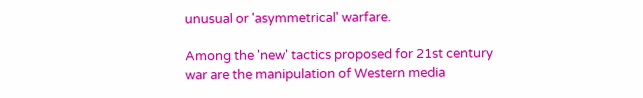unusual or 'asymmetrical' warfare.

Among the 'new' tactics proposed for 21st century war are the manipulation of Western media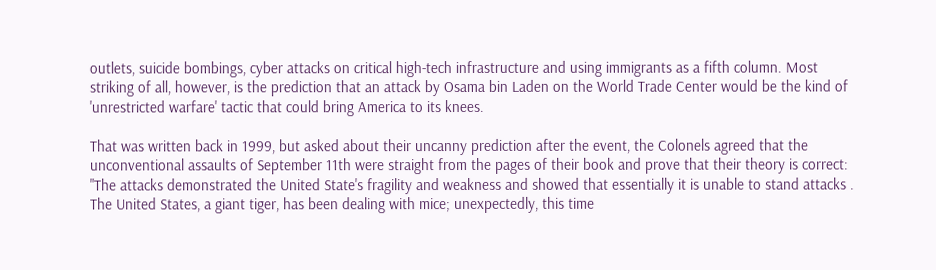outlets, suicide bombings, cyber attacks on critical high-tech infrastructure and using immigrants as a fifth column. Most striking of all, however, is the prediction that an attack by Osama bin Laden on the World Trade Center would be the kind of 'unrestricted warfare' tactic that could bring America to its knees.

That was written back in 1999, but asked about their uncanny prediction after the event, the Colonels agreed that the unconventional assaults of September 11th were straight from the pages of their book and prove that their theory is correct: "The attacks demonstrated the United State's fragility and weakness and showed that essentially it is unable to stand attacks . The United States, a giant tiger, has been dealing with mice; unexpectedly, this time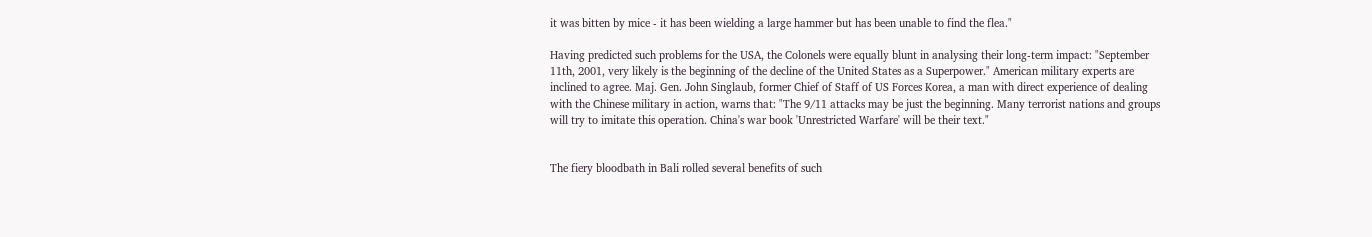it was bitten by mice - it has been wielding a large hammer but has been unable to find the flea."

Having predicted such problems for the USA, the Colonels were equally blunt in analysing their long-term impact: "September 11th, 2001, very likely is the beginning of the decline of the United States as a Superpower." American military experts are inclined to agree. Maj. Gen. John Singlaub, former Chief of Staff of US Forces Korea, a man with direct experience of dealing with the Chinese military in action, warns that: "The 9/11 attacks may be just the beginning. Many terrorist nations and groups will try to imitate this operation. China's war book 'Unrestricted Warfare' will be their text."


The fiery bloodbath in Bali rolled several benefits of such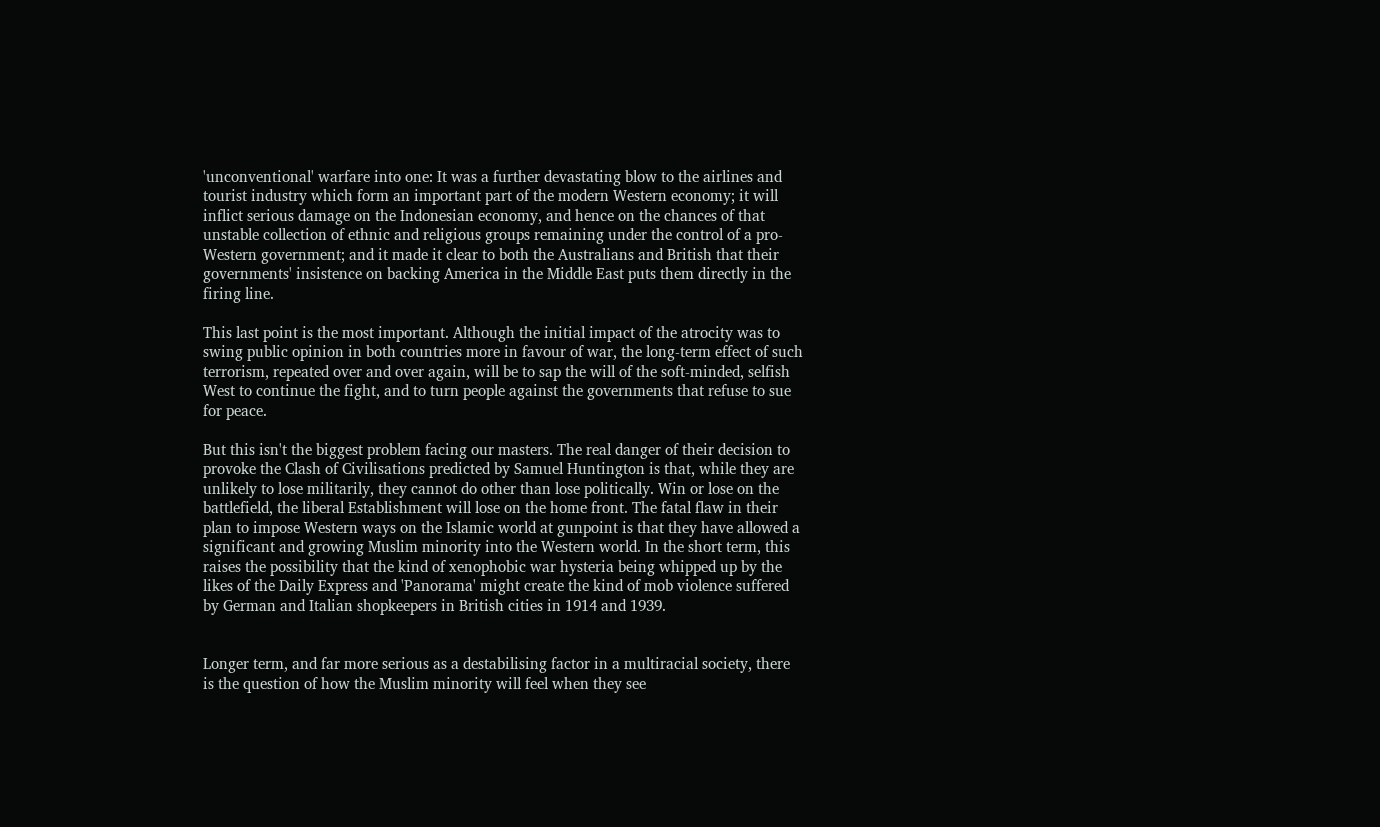'unconventional' warfare into one: It was a further devastating blow to the airlines and tourist industry which form an important part of the modern Western economy; it will inflict serious damage on the Indonesian economy, and hence on the chances of that unstable collection of ethnic and religious groups remaining under the control of a pro-Western government; and it made it clear to both the Australians and British that their governments' insistence on backing America in the Middle East puts them directly in the firing line.

This last point is the most important. Although the initial impact of the atrocity was to swing public opinion in both countries more in favour of war, the long-term effect of such terrorism, repeated over and over again, will be to sap the will of the soft-minded, selfish West to continue the fight, and to turn people against the governments that refuse to sue for peace.

But this isn't the biggest problem facing our masters. The real danger of their decision to provoke the Clash of Civilisations predicted by Samuel Huntington is that, while they are unlikely to lose militarily, they cannot do other than lose politically. Win or lose on the battlefield, the liberal Establishment will lose on the home front. The fatal flaw in their plan to impose Western ways on the Islamic world at gunpoint is that they have allowed a significant and growing Muslim minority into the Western world. In the short term, this raises the possibility that the kind of xenophobic war hysteria being whipped up by the likes of the Daily Express and 'Panorama' might create the kind of mob violence suffered by German and Italian shopkeepers in British cities in 1914 and 1939.


Longer term, and far more serious as a destabilising factor in a multiracial society, there is the question of how the Muslim minority will feel when they see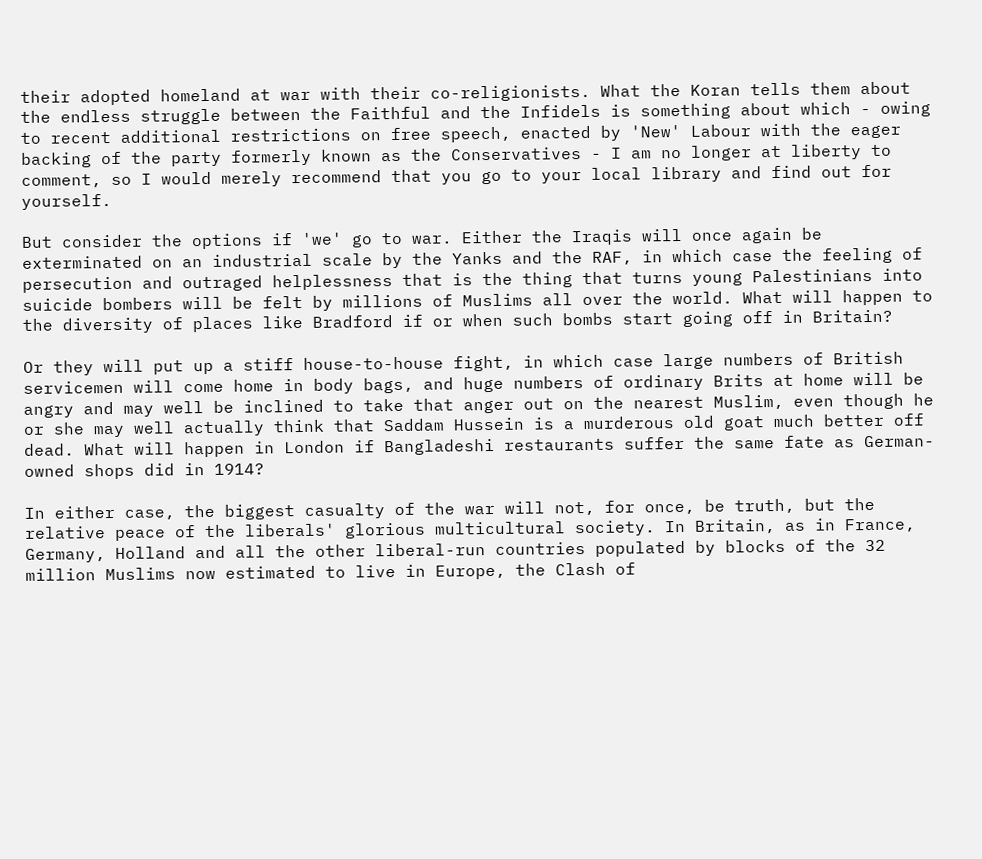their adopted homeland at war with their co-religionists. What the Koran tells them about the endless struggle between the Faithful and the Infidels is something about which - owing to recent additional restrictions on free speech, enacted by 'New' Labour with the eager backing of the party formerly known as the Conservatives - I am no longer at liberty to comment, so I would merely recommend that you go to your local library and find out for yourself.

But consider the options if 'we' go to war. Either the Iraqis will once again be exterminated on an industrial scale by the Yanks and the RAF, in which case the feeling of persecution and outraged helplessness that is the thing that turns young Palestinians into suicide bombers will be felt by millions of Muslims all over the world. What will happen to the diversity of places like Bradford if or when such bombs start going off in Britain?

Or they will put up a stiff house-to-house fight, in which case large numbers of British servicemen will come home in body bags, and huge numbers of ordinary Brits at home will be angry and may well be inclined to take that anger out on the nearest Muslim, even though he or she may well actually think that Saddam Hussein is a murderous old goat much better off dead. What will happen in London if Bangladeshi restaurants suffer the same fate as German-owned shops did in 1914?

In either case, the biggest casualty of the war will not, for once, be truth, but the relative peace of the liberals' glorious multicultural society. In Britain, as in France, Germany, Holland and all the other liberal-run countries populated by blocks of the 32 million Muslims now estimated to live in Europe, the Clash of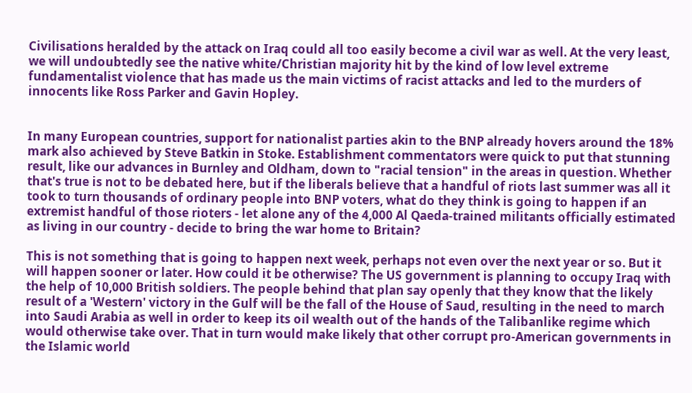Civilisations heralded by the attack on Iraq could all too easily become a civil war as well. At the very least, we will undoubtedly see the native white/Christian majority hit by the kind of low level extreme fundamentalist violence that has made us the main victims of racist attacks and led to the murders of innocents like Ross Parker and Gavin Hopley.


In many European countries, support for nationalist parties akin to the BNP already hovers around the 18% mark also achieved by Steve Batkin in Stoke. Establishment commentators were quick to put that stunning result, like our advances in Burnley and Oldham, down to "racial tension" in the areas in question. Whether that's true is not to be debated here, but if the liberals believe that a handful of riots last summer was all it took to turn thousands of ordinary people into BNP voters, what do they think is going to happen if an extremist handful of those rioters - let alone any of the 4,000 Al Qaeda-trained militants officially estimated as living in our country - decide to bring the war home to Britain?

This is not something that is going to happen next week, perhaps not even over the next year or so. But it will happen sooner or later. How could it be otherwise? The US government is planning to occupy Iraq with the help of 10,000 British soldiers. The people behind that plan say openly that they know that the likely result of a 'Western' victory in the Gulf will be the fall of the House of Saud, resulting in the need to march into Saudi Arabia as well in order to keep its oil wealth out of the hands of the Talibanlike regime which would otherwise take over. That in turn would make likely that other corrupt pro-American governments in the Islamic world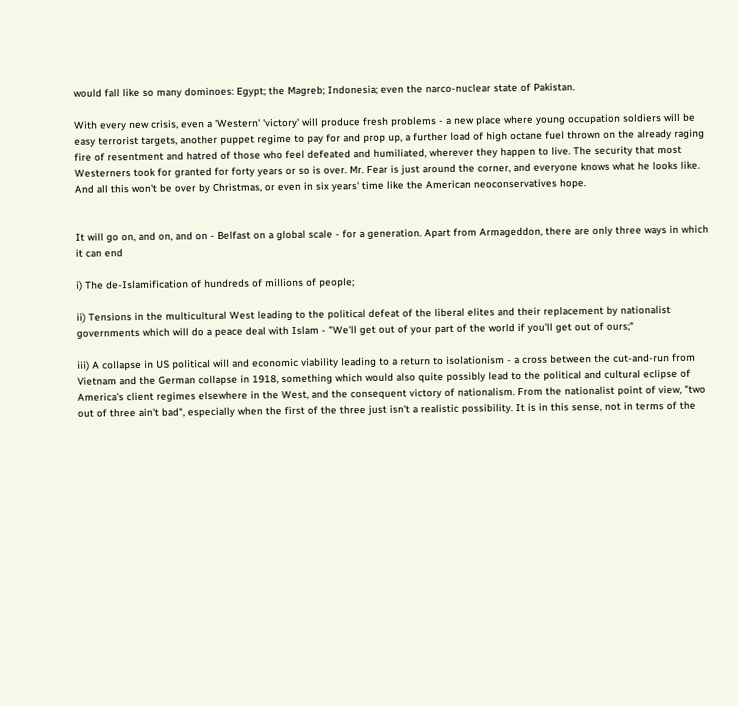would fall like so many dominoes: Egypt; the Magreb; Indonesia; even the narco-nuclear state of Pakistan.

With every new crisis, even a 'Western' 'victory' will produce fresh problems - a new place where young occupation soldiers will be easy terrorist targets, another puppet regime to pay for and prop up, a further load of high octane fuel thrown on the already raging fire of resentment and hatred of those who feel defeated and humiliated, wherever they happen to live. The security that most Westerners took for granted for forty years or so is over. Mr. Fear is just around the corner, and everyone knows what he looks like. And all this won't be over by Christmas, or even in six years' time like the American neoconservatives hope.


It will go on, and on, and on - Belfast on a global scale - for a generation. Apart from Armageddon, there are only three ways in which it can end

i) The de-Islamification of hundreds of millions of people;

ii) Tensions in the multicultural West leading to the political defeat of the liberal elites and their replacement by nationalist governments which will do a peace deal with Islam - "We'll get out of your part of the world if you'll get out of ours;"

iii) A collapse in US political will and economic viability leading to a return to isolationism - a cross between the cut-and-run from Vietnam and the German collapse in 1918, something which would also quite possibly lead to the political and cultural eclipse of America's client regimes elsewhere in the West, and the consequent victory of nationalism. From the nationalist point of view, "two out of three ain't bad", especially when the first of the three just isn't a realistic possibility. It is in this sense, not in terms of the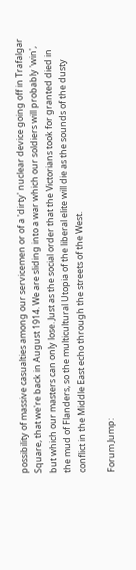possibility of massive casualties among our servicemen or of a 'dirty' nuclear device going off in Trafalgar Square, that we're back in August 1914. We are sliding into a war which our soldiers will probably 'win', but which our masters can only lose. Just as the social order that the Victorians took for granted died in the mud of Flanders, so the multicultural Utopia of the liberal elite will die as the sounds of the dusty conflict in the Middle East echo through the streets of the West.

Forum Jump: